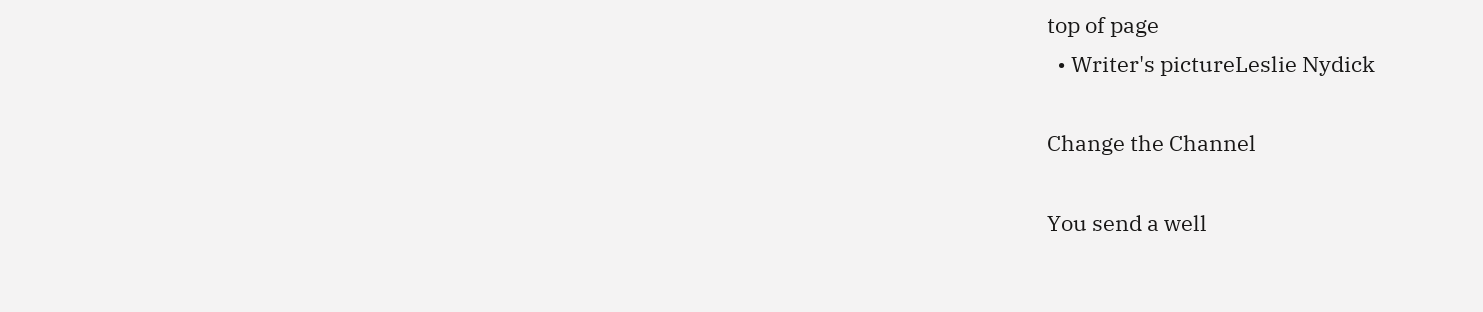top of page
  • Writer's pictureLeslie Nydick

Change the Channel

You send a well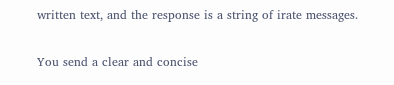written text, and the response is a string of irate messages.

You send a clear and concise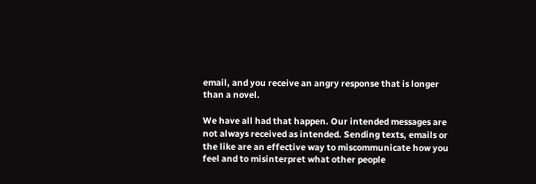email, and you receive an angry response that is longer than a novel.

We have all had that happen. Our intended messages are not always received as intended. Sending texts, emails or the like are an effective way to miscommunicate how you feel and to misinterpret what other people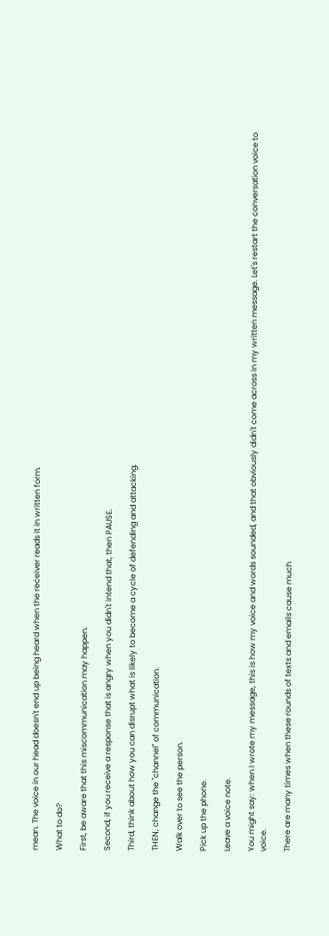mean. The voice in our head doesn't end up being heard when the receiver reads it in written form.

What to do?

First, be aware that this miscommunication may happen.

Second, if you receive a response that is angry when you didn't intend that, then PAUSE.

Third, think about how you can disrupt what is likely to become a cycle of defending and attacking.

THEN, change the "channel" of communication.

Walk over to see the person.

Pick up the phone.

Leave a voice note.

You might say: when I wrote my message, this is how my voice and words sounded, and that obviously didn't come across in my written message. Let's restart the conversation voice to voice.

There are many times when these rounds of texts and emails cause much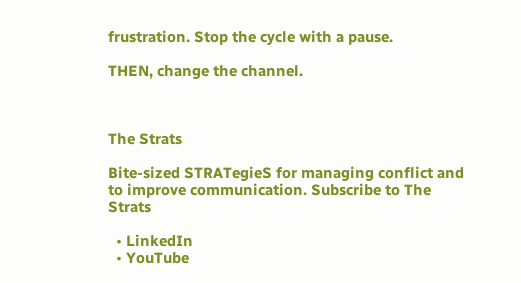frustration. Stop the cycle with a pause.

THEN, change the channel.



The Strats

Bite-sized STRATegieS for managing conflict and to improve communication. Subscribe to The Strats

  • LinkedIn
  • YouTube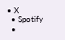• X
  • Spotify
  •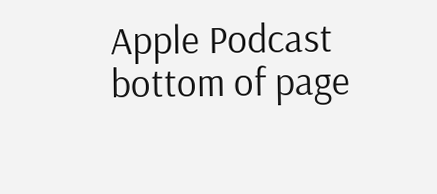Apple Podcast
bottom of page